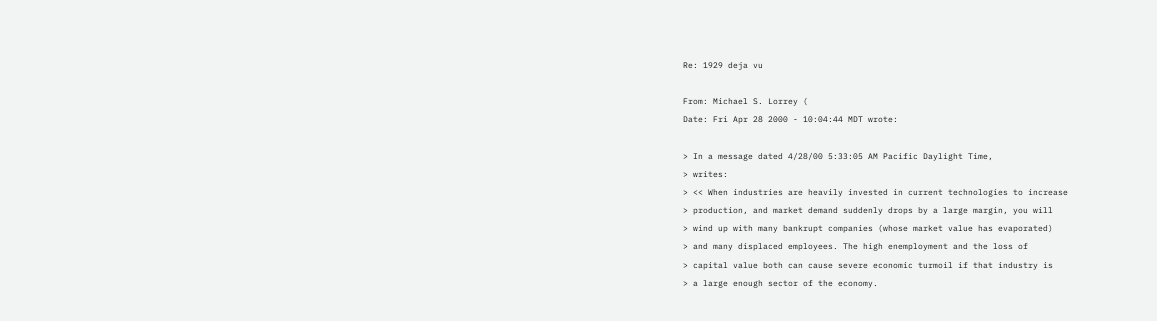Re: 1929 deja vu

From: Michael S. Lorrey (
Date: Fri Apr 28 2000 - 10:04:44 MDT wrote:

> In a message dated 4/28/00 5:33:05 AM Pacific Daylight Time,
> writes:
> << When industries are heavily invested in current technologies to increase
> production, and market demand suddenly drops by a large margin, you will
> wind up with many bankrupt companies (whose market value has evaporated)
> and many displaced employees. The high enemployment and the loss of
> capital value both can cause severe economic turmoil if that industry is
> a large enough sector of the economy.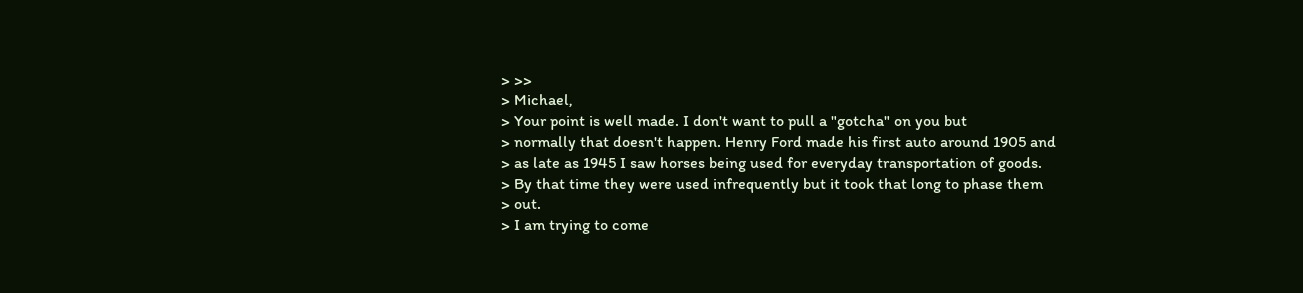> >>
> Michael,
> Your point is well made. I don't want to pull a "gotcha" on you but
> normally that doesn't happen. Henry Ford made his first auto around 1905 and
> as late as 1945 I saw horses being used for everyday transportation of goods.
> By that time they were used infrequently but it took that long to phase them
> out.
> I am trying to come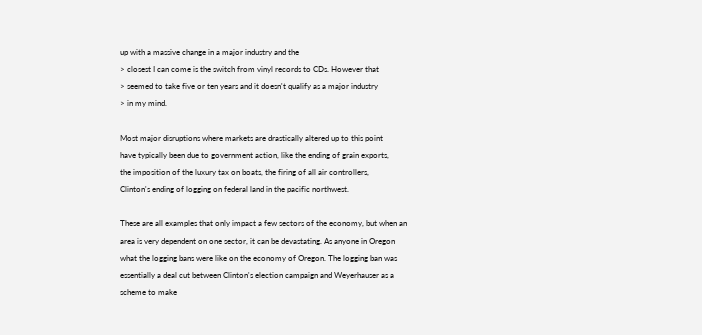up with a massive change in a major industry and the
> closest I can come is the switch from vinyl records to CDs. However that
> seemed to take five or ten years and it doesn't qualify as a major industry
> in my mind.

Most major disruptions where markets are drastically altered up to this point
have typically been due to government action, like the ending of grain exports,
the imposition of the luxury tax on boats, the firing of all air controllers,
Clinton's ending of logging on federal land in the pacific northwest.

These are all examples that only impact a few sectors of the economy, but when an
area is very dependent on one sector, it can be devastating. As anyone in Oregon
what the logging bans were like on the economy of Oregon. The logging ban was
essentially a deal cut between Clinton's election campaign and Weyerhauser as a
scheme to make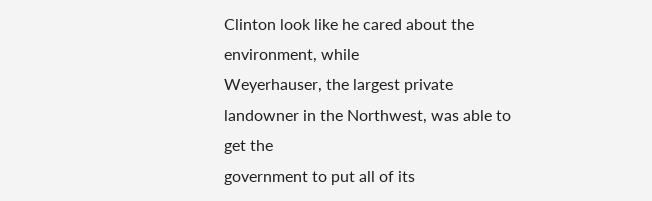Clinton look like he cared about the environment, while
Weyerhauser, the largest private landowner in the Northwest, was able to get the
government to put all of its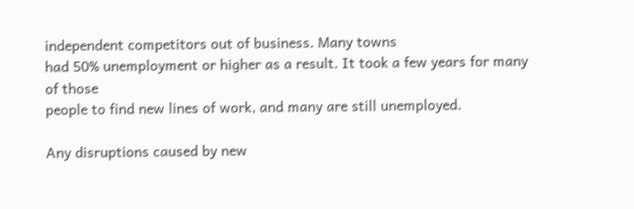independent competitors out of business. Many towns
had 50% unemployment or higher as a result. It took a few years for many of those
people to find new lines of work, and many are still unemployed.

Any disruptions caused by new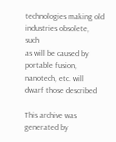technologies making old industries obsolete, such
as will be caused by portable fusion, nanotech, etc. will dwarf those described

This archive was generated by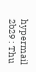hypermail 2b29 : Thu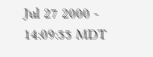Jul 27 2000 - 14:09:55 MDT